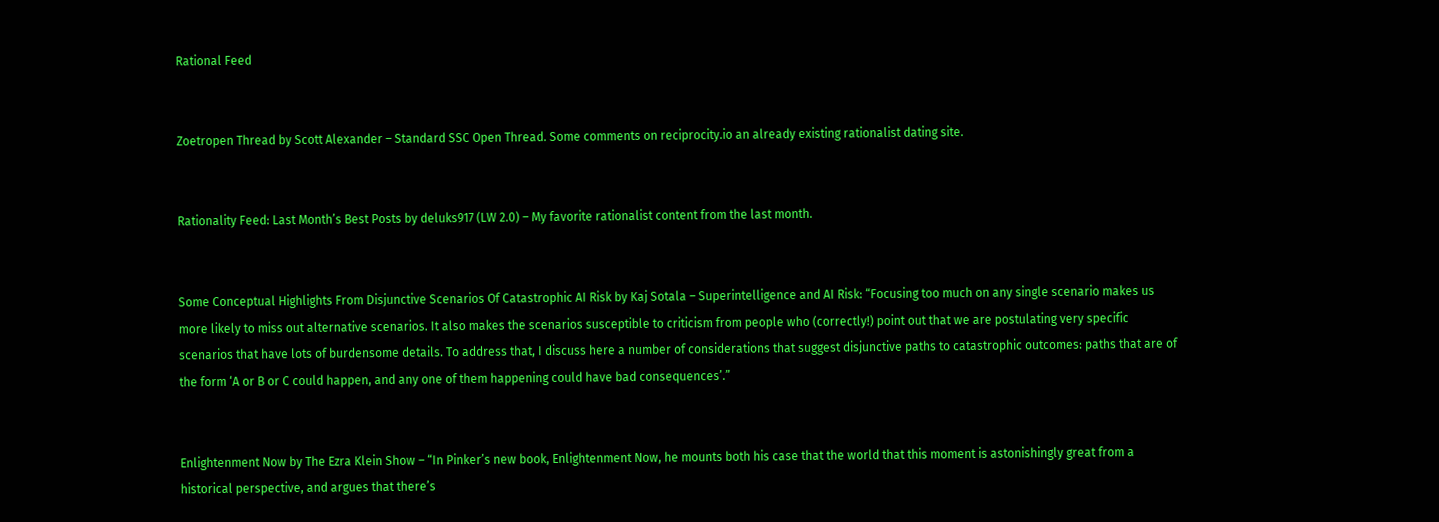Rational Feed


Zoetropen Thread by Scott Alexander – Standard SSC Open Thread. Some comments on reciprocity.io an already existing rationalist dating site.


Rationality Feed: Last Month’s Best Posts by deluks917 (LW 2.0) – My favorite rationalist content from the last month.


Some Conceptual Highlights From Disjunctive Scenarios Of Catastrophic AI Risk by Kaj Sotala – Superintelligence and AI Risk: “Focusing too much on any single scenario makes us more likely to miss out alternative scenarios. It also makes the scenarios susceptible to criticism from people who (correctly!) point out that we are postulating very specific scenarios that have lots of burdensome details. To address that, I discuss here a number of considerations that suggest disjunctive paths to catastrophic outcomes: paths that are of the form ‘A or B or C could happen, and any one of them happening could have bad consequences’.”


Enlightenment Now by The Ezra Klein Show – “In Pinker’s new book, Enlightenment Now, he mounts both his case that the world that this moment is astonishingly great from a historical perspective, and argues that there’s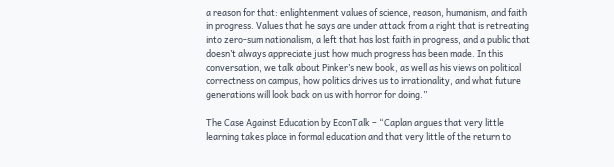a reason for that: enlightenment values of science, reason, humanism, and faith in progress. Values that he says are under attack from a right that is retreating into zero-sum nationalism, a left that has lost faith in progress, and a public that doesn’t always appreciate just how much progress has been made. In this conversation, we talk about Pinker’s new book, as well as his views on political correctness on campus, how politics drives us to irrationality, and what future generations will look back on us with horror for doing.”

The Case Against Education by EconTalk – “Caplan argues that very little learning takes place in formal education and that very little of the return to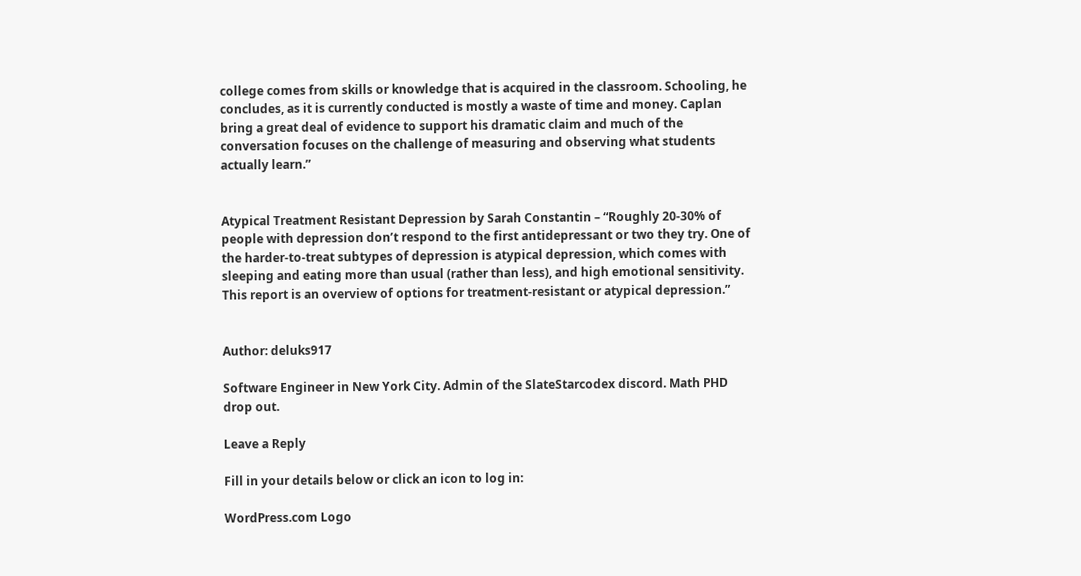college comes from skills or knowledge that is acquired in the classroom. Schooling, he concludes, as it is currently conducted is mostly a waste of time and money. Caplan bring a great deal of evidence to support his dramatic claim and much of the conversation focuses on the challenge of measuring and observing what students actually learn.”


Atypical Treatment Resistant Depression by Sarah Constantin – “Roughly 20-30% of people with depression don’t respond to the first antidepressant or two they try. One of the harder-to-treat subtypes of depression is atypical depression, which comes with sleeping and eating more than usual (rather than less), and high emotional sensitivity. This report is an overview of options for treatment-resistant or atypical depression.”


Author: deluks917

Software Engineer in New York City. Admin of the SlateStarcodex discord. Math PHD drop out.

Leave a Reply

Fill in your details below or click an icon to log in:

WordPress.com Logo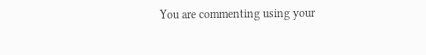You are commenting using your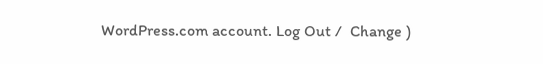WordPress.com account. Log Out /  Change )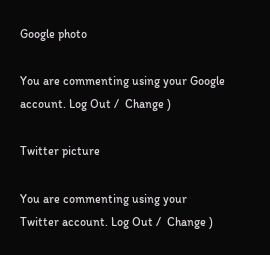Google photo

You are commenting using your Google account. Log Out /  Change )

Twitter picture

You are commenting using your Twitter account. Log Out /  Change )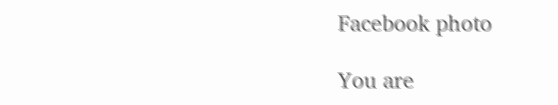Facebook photo

You are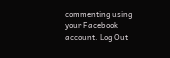commenting using your Facebook account. Log Out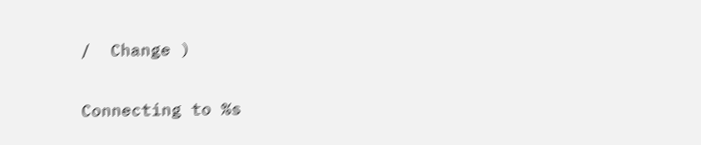/  Change )

Connecting to %s